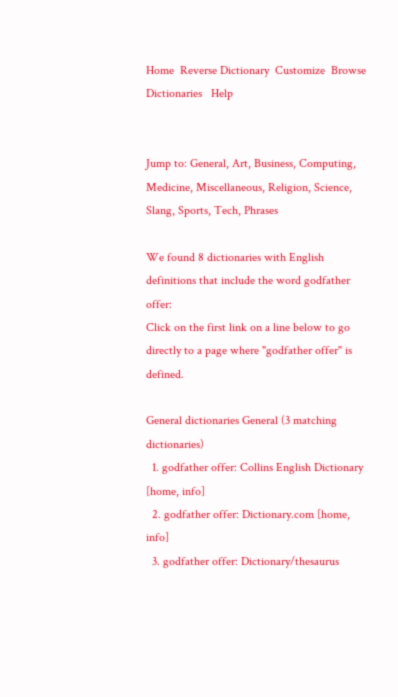Home  Reverse Dictionary  Customize  Browse Dictionaries   Help


Jump to: General, Art, Business, Computing, Medicine, Miscellaneous, Religion, Science, Slang, Sports, Tech, Phrases

We found 8 dictionaries with English definitions that include the word godfather offer:
Click on the first link on a line below to go directly to a page where "godfather offer" is defined.

General dictionaries General (3 matching dictionaries)
  1. godfather offer: Collins English Dictionary [home, info]
  2. godfather offer: Dictionary.com [home, info]
  3. godfather offer: Dictionary/thesaurus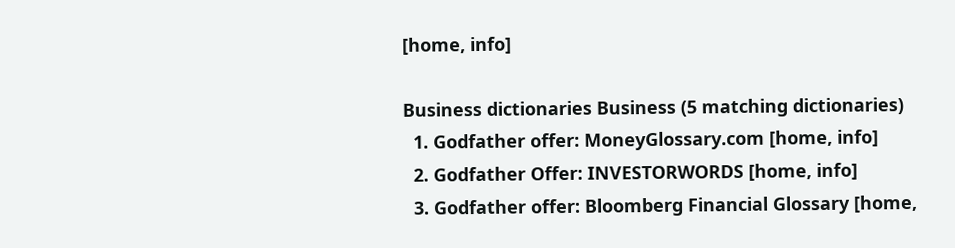[home, info]

Business dictionaries Business (5 matching dictionaries)
  1. Godfather offer: MoneyGlossary.com [home, info]
  2. Godfather Offer: INVESTORWORDS [home, info]
  3. Godfather offer: Bloomberg Financial Glossary [home,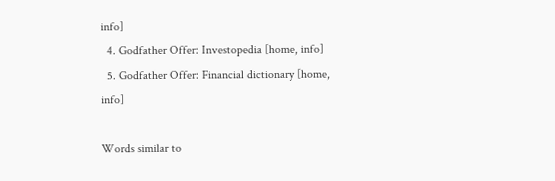info]
  4. Godfather Offer: Investopedia [home, info]
  5. Godfather Offer: Financial dictionary [home, info]

Words similar to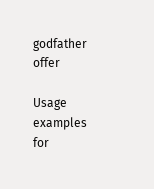godfather offer

Usage examples for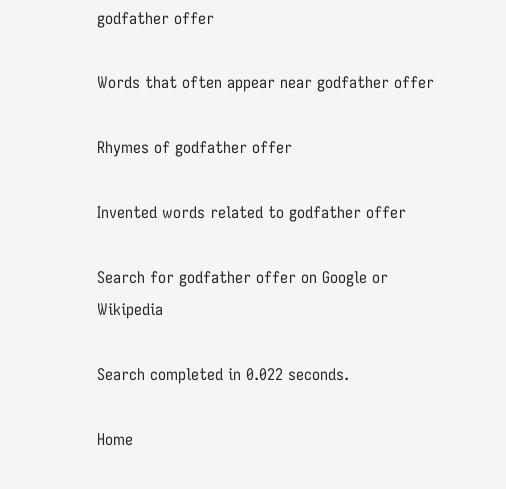godfather offer

Words that often appear near godfather offer

Rhymes of godfather offer

Invented words related to godfather offer

Search for godfather offer on Google or Wikipedia

Search completed in 0.022 seconds.

Home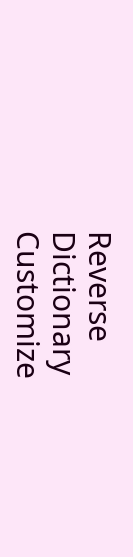Reverse Dictionary  Customize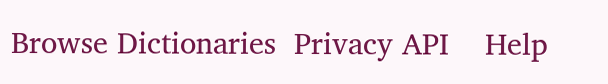Browse Dictionaries  Privacy API    Help